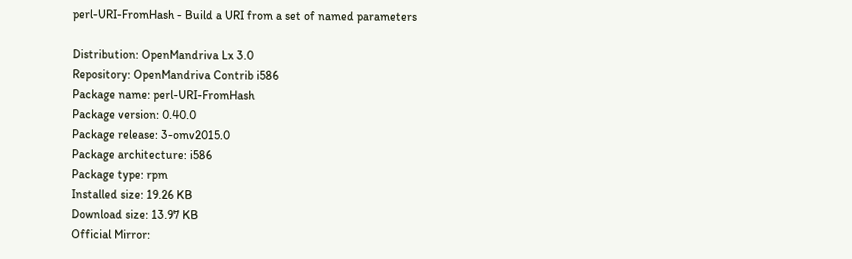perl-URI-FromHash - Build a URI from a set of named parameters

Distribution: OpenMandriva Lx 3.0
Repository: OpenMandriva Contrib i586
Package name: perl-URI-FromHash
Package version: 0.40.0
Package release: 3-omv2015.0
Package architecture: i586
Package type: rpm
Installed size: 19.26 KB
Download size: 13.97 KB
Official Mirror: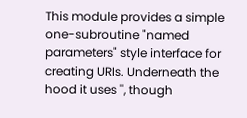This module provides a simple one-subroutine "named parameters" style interface for creating URIs. Underneath the hood it uses '', though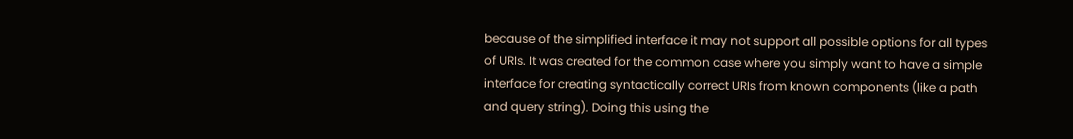because of the simplified interface it may not support all possible options for all types of URIs. It was created for the common case where you simply want to have a simple interface for creating syntactically correct URIs from known components (like a path and query string). Doing this using the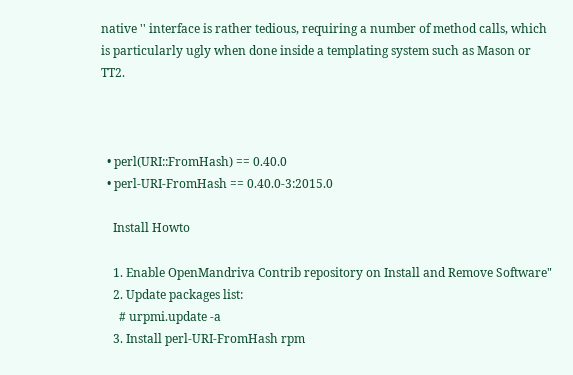native '' interface is rather tedious, requiring a number of method calls, which is particularly ugly when done inside a templating system such as Mason or TT2.



  • perl(URI::FromHash) == 0.40.0
  • perl-URI-FromHash == 0.40.0-3:2015.0

    Install Howto

    1. Enable OpenMandriva Contrib repository on Install and Remove Software"
    2. Update packages list:
      # urpmi.update -a
    3. Install perl-URI-FromHash rpm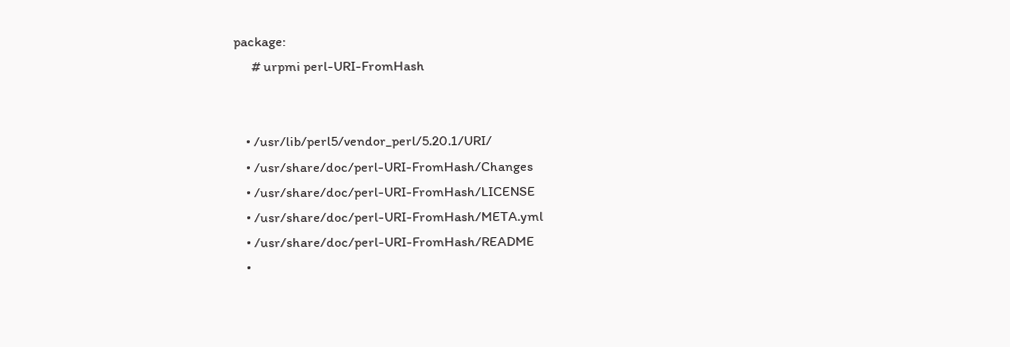package:
      # urpmi perl-URI-FromHash


    • /usr/lib/perl5/vendor_perl/5.20.1/URI/
    • /usr/share/doc/perl-URI-FromHash/Changes
    • /usr/share/doc/perl-URI-FromHash/LICENSE
    • /usr/share/doc/perl-URI-FromHash/META.yml
    • /usr/share/doc/perl-URI-FromHash/README
    •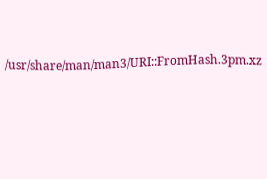/usr/share/man/man3/URI::FromHash.3pm.xz